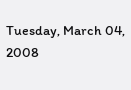Tuesday, March 04, 2008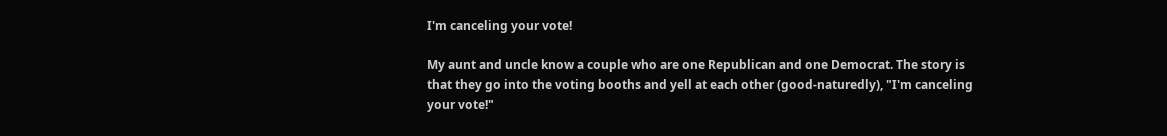I'm canceling your vote!

My aunt and uncle know a couple who are one Republican and one Democrat. The story is that they go into the voting booths and yell at each other (good-naturedly), "I'm canceling your vote!"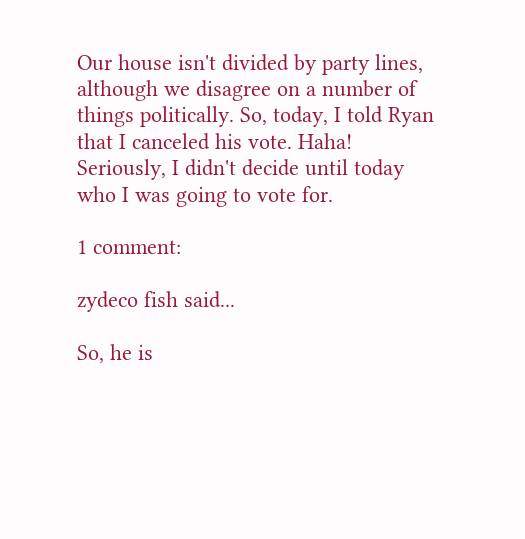Our house isn't divided by party lines, although we disagree on a number of things politically. So, today, I told Ryan that I canceled his vote. Haha! Seriously, I didn't decide until today who I was going to vote for.

1 comment:

zydeco fish said...

So, he is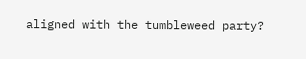aligned with the tumbleweed party?